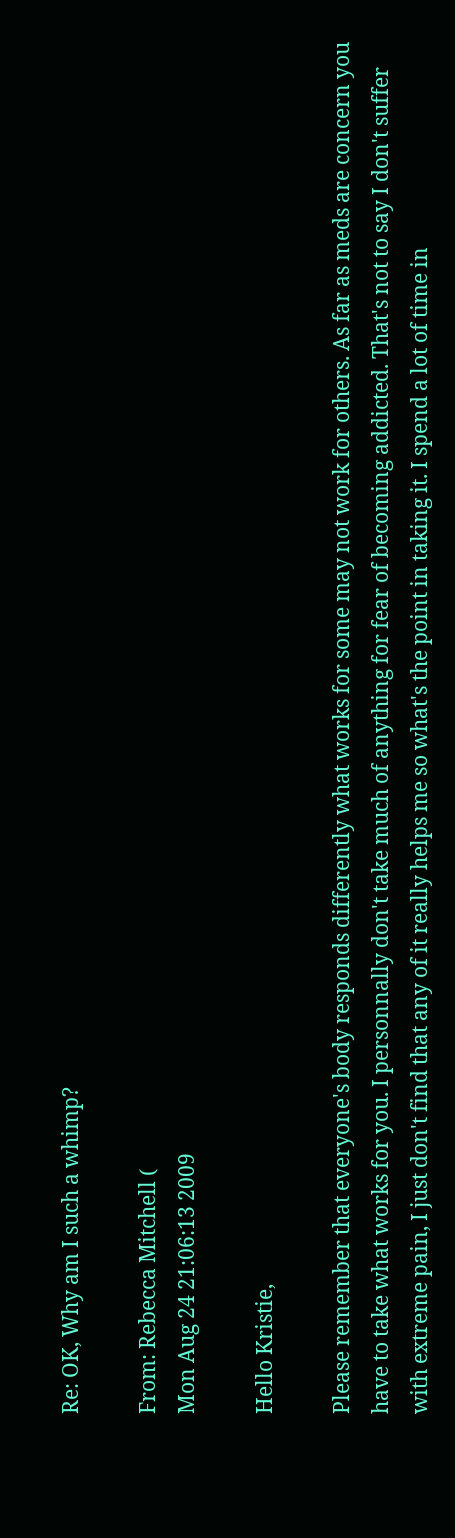Re: OK, Why am I such a whimp?

From: Rebecca Mitchell (
Mon Aug 24 21:06:13 2009

Hello Kristie,

Please remember that everyone's body responds differently what works for some may not work for others. As far as meds are concern you have to take what works for you. I personnally don't take much of anything for fear of becoming addicted. That's not to say I don't suffer with extreme pain, I just don't find that any of it really helps me so what's the point in taking it. I spend a lot of time in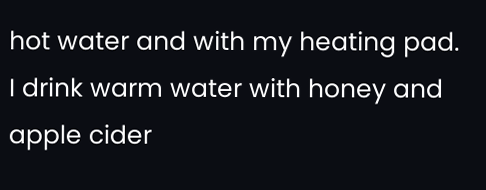hot water and with my heating pad. I drink warm water with honey and apple cider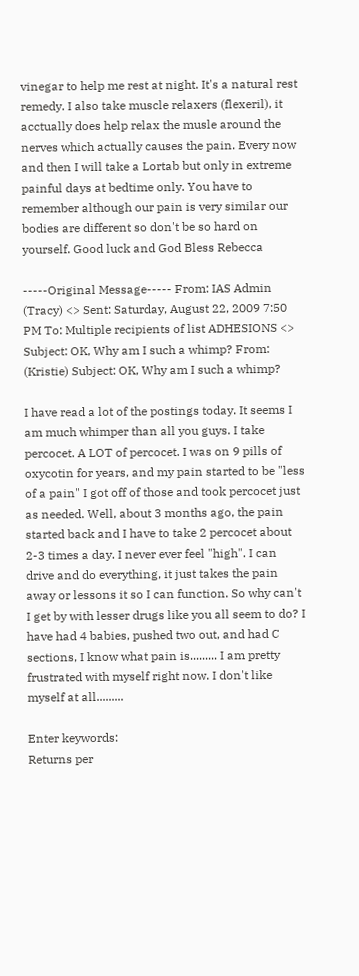vinegar to help me rest at night. It's a natural rest remedy. I also take muscle relaxers (flexeril), it acctually does help relax the musle around the nerves which actually causes the pain. Every now and then I will take a Lortab but only in extreme painful days at bedtime only. You have to remember although our pain is very similar our bodies are different so don't be so hard on yourself. Good luck and God Bless Rebecca

-----Original Message----- From: IAS Admin (Tracy) <> Sent: Saturday, August 22, 2009 7:50 PM To: Multiple recipients of list ADHESIONS <> Subject: OK, Why am I such a whimp? From: (Kristie) Subject: OK, Why am I such a whimp?

I have read a lot of the postings today. It seems I am much whimper than all you guys. I take percocet. A LOT of percocet. I was on 9 pills of oxycotin for years, and my pain started to be "less of a pain" I got off of those and took percocet just as needed. Well, about 3 months ago, the pain started back and I have to take 2 percocet about 2-3 times a day. I never ever feel "high". I can drive and do everything, it just takes the pain away or lessons it so I can function. So why can't I get by with lesser drugs like you all seem to do? I have had 4 babies, pushed two out, and had C sections, I know what pain is......... I am pretty frustrated with myself right now. I don't like myself at all.........

Enter keywords:
Returns per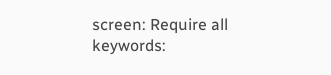screen: Require all keywords: